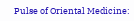Pulse of Oriental Medicine: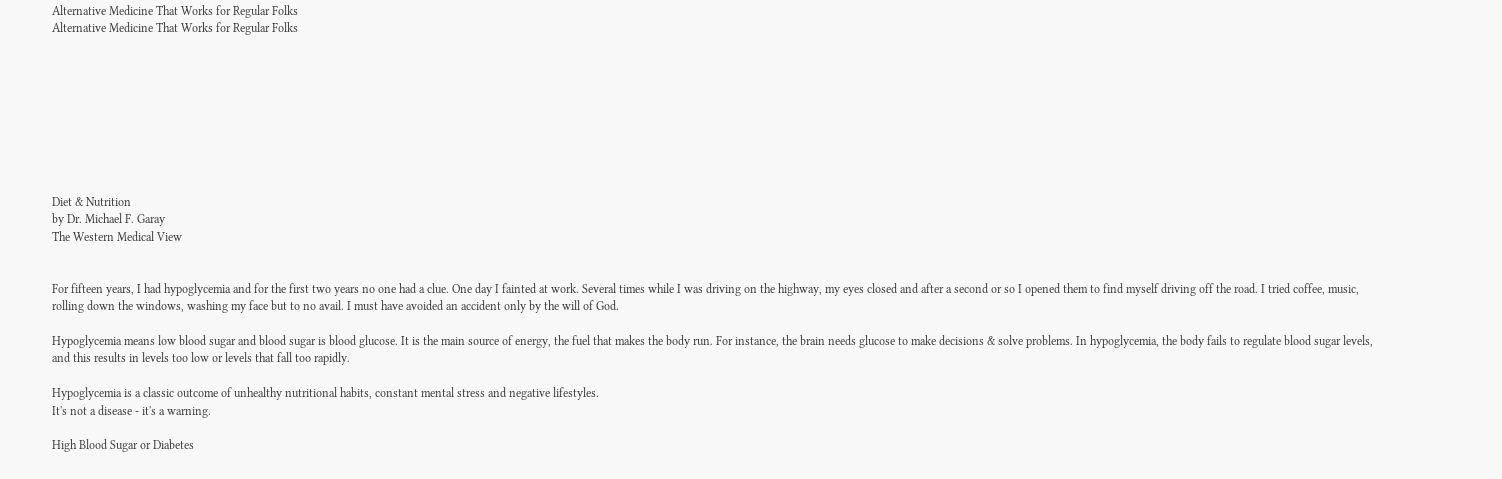Alternative Medicine That Works for Regular Folks
Alternative Medicine That Works for Regular Folks









Diet & Nutrition
by Dr. Michael F. Garay
The Western Medical View


For fifteen years, I had hypoglycemia and for the first two years no one had a clue. One day I fainted at work. Several times while I was driving on the highway, my eyes closed and after a second or so I opened them to find myself driving off the road. I tried coffee, music, rolling down the windows, washing my face but to no avail. I must have avoided an accident only by the will of God.

Hypoglycemia means low blood sugar and blood sugar is blood glucose. It is the main source of energy, the fuel that makes the body run. For instance, the brain needs glucose to make decisions & solve problems. In hypoglycemia, the body fails to regulate blood sugar levels, and this results in levels too low or levels that fall too rapidly.

Hypoglycemia is a classic outcome of unhealthy nutritional habits, constant mental stress and negative lifestyles.
It's not a disease - it's a warning.

High Blood Sugar or Diabetes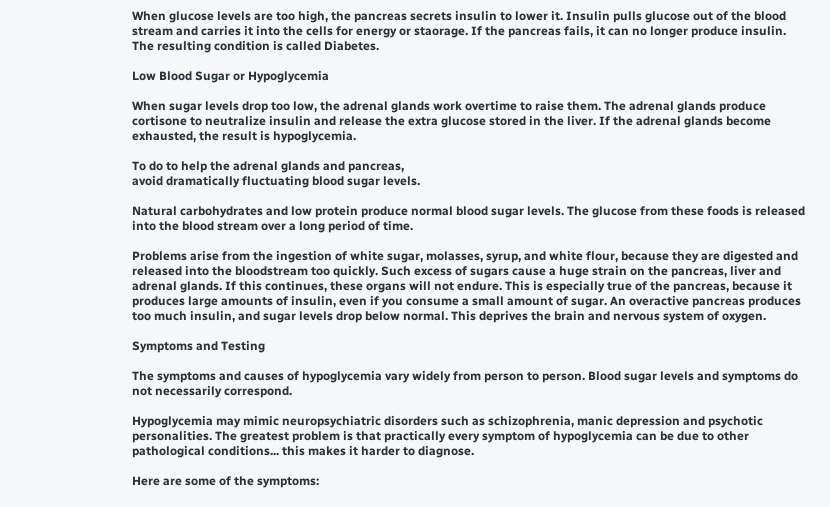When glucose levels are too high, the pancreas secrets insulin to lower it. Insulin pulls glucose out of the blood stream and carries it into the cells for energy or staorage. If the pancreas fails, it can no longer produce insulin. The resulting condition is called Diabetes.

Low Blood Sugar or Hypoglycemia

When sugar levels drop too low, the adrenal glands work overtime to raise them. The adrenal glands produce cortisone to neutralize insulin and release the extra glucose stored in the liver. If the adrenal glands become exhausted, the result is hypoglycemia.

To do to help the adrenal glands and pancreas,
avoid dramatically fluctuating blood sugar levels.

Natural carbohydrates and low protein produce normal blood sugar levels. The glucose from these foods is released into the blood stream over a long period of time.

Problems arise from the ingestion of white sugar, molasses, syrup, and white flour, because they are digested and released into the bloodstream too quickly. Such excess of sugars cause a huge strain on the pancreas, liver and adrenal glands. If this continues, these organs will not endure. This is especially true of the pancreas, because it produces large amounts of insulin, even if you consume a small amount of sugar. An overactive pancreas produces too much insulin, and sugar levels drop below normal. This deprives the brain and nervous system of oxygen.

Symptoms and Testing

The symptoms and causes of hypoglycemia vary widely from person to person. Blood sugar levels and symptoms do not necessarily correspond.

Hypoglycemia may mimic neuropsychiatric disorders such as schizophrenia, manic depression and psychotic personalities. The greatest problem is that practically every symptom of hypoglycemia can be due to other pathological conditions... this makes it harder to diagnose.

Here are some of the symptoms: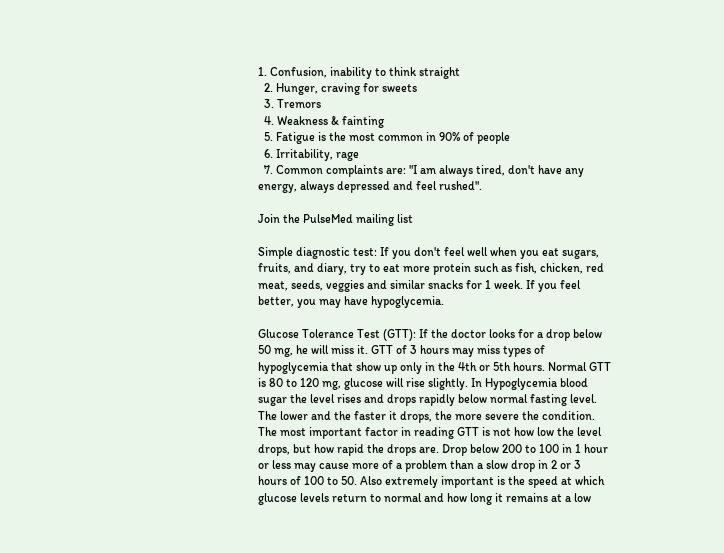1. Confusion, inability to think straight
  2. Hunger, craving for sweets
  3. Tremors
  4. Weakness & fainting
  5. Fatigue is the most common in 90% of people
  6. Irritability, rage
  7. Common complaints are: "I am always tired, don't have any energy, always depressed and feel rushed".

Join the PulseMed mailing list

Simple diagnostic test: If you don't feel well when you eat sugars, fruits, and diary, try to eat more protein such as fish, chicken, red meat, seeds, veggies and similar snacks for 1 week. If you feel better, you may have hypoglycemia.

Glucose Tolerance Test (GTT): If the doctor looks for a drop below 50 mg, he will miss it. GTT of 3 hours may miss types of hypoglycemia that show up only in the 4th or 5th hours. Normal GTT is 80 to 120 mg, glucose will rise slightly. In Hypoglycemia blood sugar the level rises and drops rapidly below normal fasting level. The lower and the faster it drops, the more severe the condition. The most important factor in reading GTT is not how low the level drops, but how rapid the drops are. Drop below 200 to 100 in 1 hour or less may cause more of a problem than a slow drop in 2 or 3 hours of 100 to 50. Also extremely important is the speed at which glucose levels return to normal and how long it remains at a low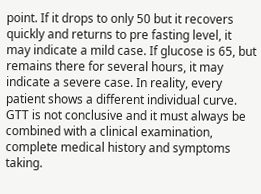point. If it drops to only 50 but it recovers quickly and returns to pre fasting level, it may indicate a mild case. If glucose is 65, but remains there for several hours, it may indicate a severe case. In reality, every patient shows a different individual curve. GTT is not conclusive and it must always be combined with a clinical examination, complete medical history and symptoms taking.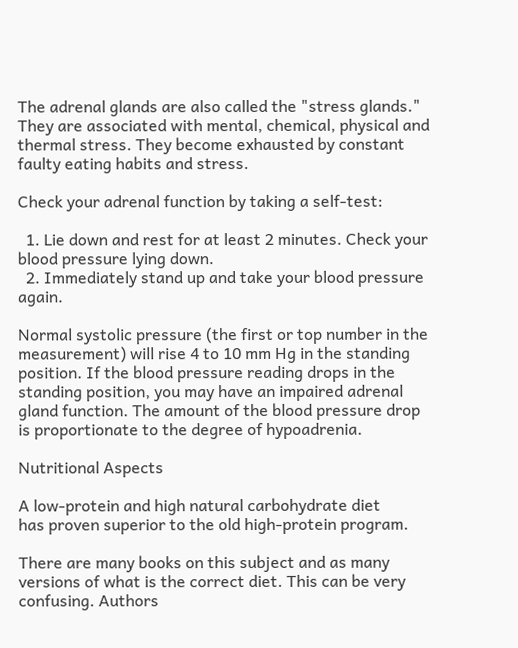The adrenal glands are also called the "stress glands." They are associated with mental, chemical, physical and thermal stress. They become exhausted by constant faulty eating habits and stress.

Check your adrenal function by taking a self-test:

  1. Lie down and rest for at least 2 minutes. Check your blood pressure lying down.
  2. Immediately stand up and take your blood pressure again.

Normal systolic pressure (the first or top number in the measurement) will rise 4 to 10 mm Hg in the standing position. If the blood pressure reading drops in the standing position, you may have an impaired adrenal gland function. The amount of the blood pressure drop is proportionate to the degree of hypoadrenia.

Nutritional Aspects

A low-protein and high natural carbohydrate diet
has proven superior to the old high-protein program.

There are many books on this subject and as many versions of what is the correct diet. This can be very confusing. Authors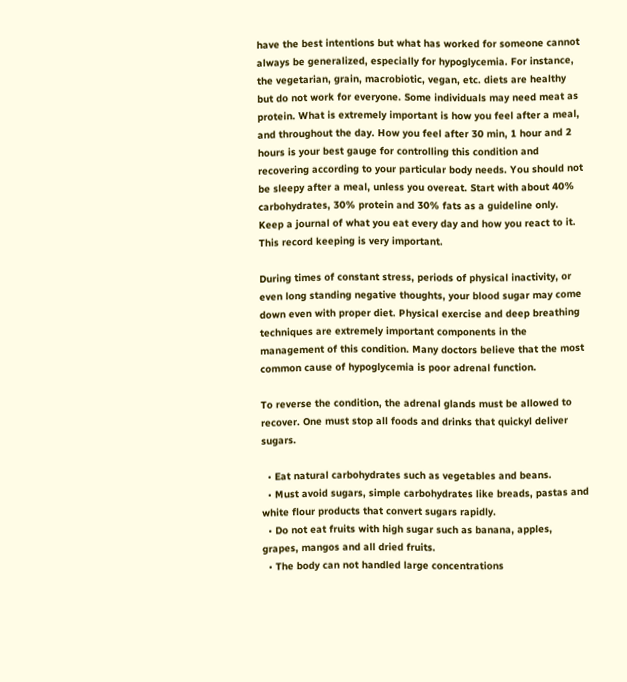have the best intentions but what has worked for someone cannot always be generalized, especially for hypoglycemia. For instance, the vegetarian, grain, macrobiotic, vegan, etc. diets are healthy but do not work for everyone. Some individuals may need meat as protein. What is extremely important is how you feel after a meal, and throughout the day. How you feel after 30 min, 1 hour and 2 hours is your best gauge for controlling this condition and recovering according to your particular body needs. You should not be sleepy after a meal, unless you overeat. Start with about 40% carbohydrates, 30% protein and 30% fats as a guideline only. Keep a journal of what you eat every day and how you react to it. This record keeping is very important.

During times of constant stress, periods of physical inactivity, or even long standing negative thoughts, your blood sugar may come down even with proper diet. Physical exercise and deep breathing techniques are extremely important components in the management of this condition. Many doctors believe that the most common cause of hypoglycemia is poor adrenal function.

To reverse the condition, the adrenal glands must be allowed to recover. One must stop all foods and drinks that quickyl deliver sugars.

  • Eat natural carbohydrates such as vegetables and beans.
  • Must avoid sugars, simple carbohydrates like breads, pastas and white flour products that convert sugars rapidly.
  • Do not eat fruits with high sugar such as banana, apples, grapes, mangos and all dried fruits.
  • The body can not handled large concentrations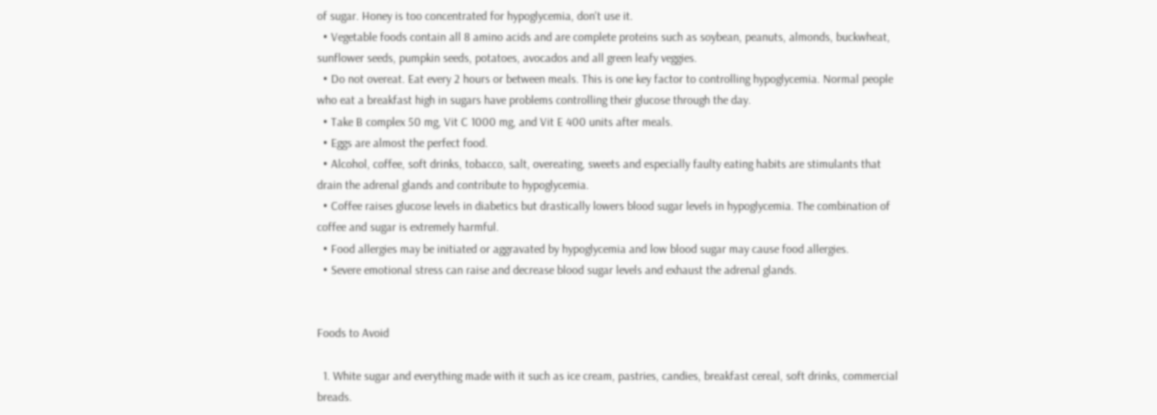of sugar. Honey is too concentrated for hypoglycemia, don't use it.
  • Vegetable foods contain all 8 amino acids and are complete proteins such as soybean, peanuts, almonds, buckwheat, sunflower seeds, pumpkin seeds, potatoes, avocados and all green leafy veggies.
  • Do not overeat. Eat every 2 hours or between meals. This is one key factor to controlling hypoglycemia. Normal people who eat a breakfast high in sugars have problems controlling their glucose through the day.
  • Take B complex 50 mg, Vit C 1000 mg, and Vit E 400 units after meals.
  • Eggs are almost the perfect food.
  • Alcohol, coffee, soft drinks, tobacco, salt, overeating, sweets and especially faulty eating habits are stimulants that drain the adrenal glands and contribute to hypoglycemia.
  • Coffee raises glucose levels in diabetics but drastically lowers blood sugar levels in hypoglycemia. The combination of coffee and sugar is extremely harmful.
  • Food allergies may be initiated or aggravated by hypoglycemia and low blood sugar may cause food allergies.
  • Severe emotional stress can raise and decrease blood sugar levels and exhaust the adrenal glands.


Foods to Avoid

  1. White sugar and everything made with it such as ice cream, pastries, candies, breakfast cereal, soft drinks, commercial breads.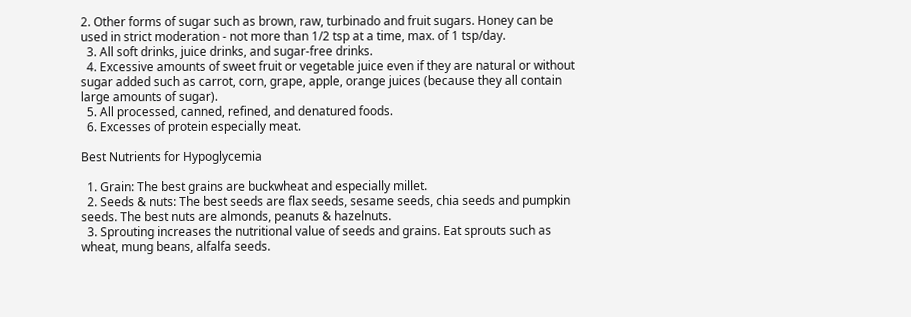2. Other forms of sugar such as brown, raw, turbinado and fruit sugars. Honey can be used in strict moderation - not more than 1/2 tsp at a time, max. of 1 tsp/day.
  3. All soft drinks, juice drinks, and sugar-free drinks.
  4. Excessive amounts of sweet fruit or vegetable juice even if they are natural or without sugar added such as carrot, corn, grape, apple, orange juices (because they all contain large amounts of sugar).
  5. All processed, canned, refined, and denatured foods.
  6. Excesses of protein especially meat.

Best Nutrients for Hypoglycemia

  1. Grain: The best grains are buckwheat and especially millet.
  2. Seeds & nuts: The best seeds are flax seeds, sesame seeds, chia seeds and pumpkin seeds. The best nuts are almonds, peanuts & hazelnuts.
  3. Sprouting increases the nutritional value of seeds and grains. Eat sprouts such as wheat, mung beans, alfalfa seeds.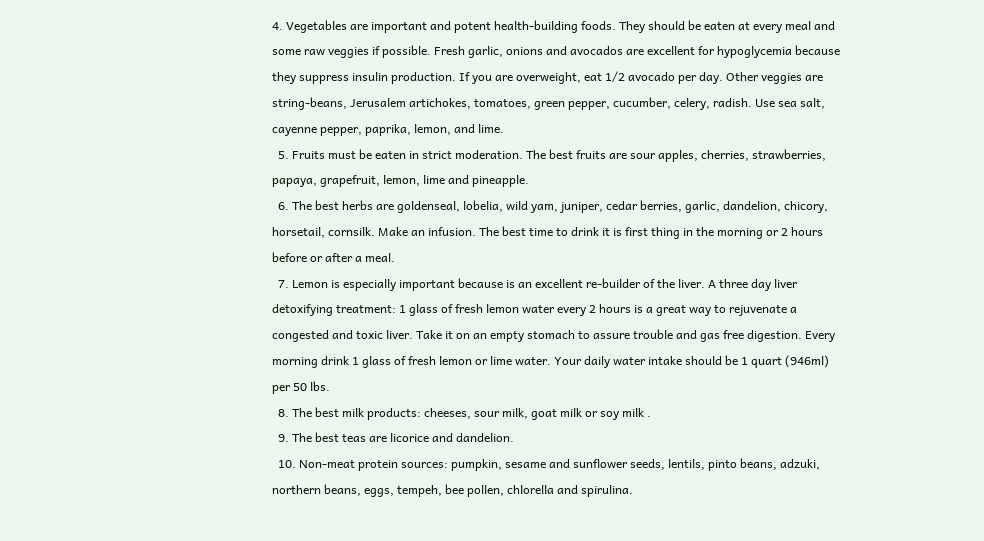4. Vegetables are important and potent health-building foods. They should be eaten at every meal and some raw veggies if possible. Fresh garlic, onions and avocados are excellent for hypoglycemia because they suppress insulin production. If you are overweight, eat 1/2 avocado per day. Other veggies are string-beans, Jerusalem artichokes, tomatoes, green pepper, cucumber, celery, radish. Use sea salt, cayenne pepper, paprika, lemon, and lime.
  5. Fruits must be eaten in strict moderation. The best fruits are sour apples, cherries, strawberries, papaya, grapefruit, lemon, lime and pineapple.
  6. The best herbs are goldenseal, lobelia, wild yam, juniper, cedar berries, garlic, dandelion, chicory, horsetail, cornsilk. Make an infusion. The best time to drink it is first thing in the morning or 2 hours before or after a meal.
  7. Lemon is especially important because is an excellent re-builder of the liver. A three day liver detoxifying treatment: 1 glass of fresh lemon water every 2 hours is a great way to rejuvenate a congested and toxic liver. Take it on an empty stomach to assure trouble and gas free digestion. Every morning drink 1 glass of fresh lemon or lime water. Your daily water intake should be 1 quart (946ml) per 50 lbs.
  8. The best milk products: cheeses, sour milk, goat milk or soy milk .
  9. The best teas are licorice and dandelion.
  10. Non-meat protein sources: pumpkin, sesame and sunflower seeds, lentils, pinto beans, adzuki, northern beans, eggs, tempeh, bee pollen, chlorella and spirulina.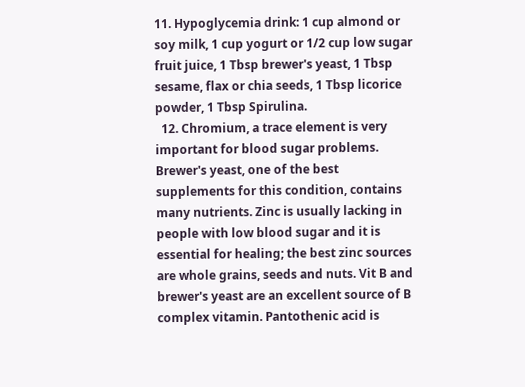11. Hypoglycemia drink: 1 cup almond or soy milk, 1 cup yogurt or 1/2 cup low sugar fruit juice, 1 Tbsp brewer's yeast, 1 Tbsp sesame, flax or chia seeds, 1 Tbsp licorice powder, 1 Tbsp Spirulina.
  12. Chromium, a trace element is very important for blood sugar problems. Brewer's yeast, one of the best supplements for this condition, contains many nutrients. Zinc is usually lacking in people with low blood sugar and it is essential for healing; the best zinc sources are whole grains, seeds and nuts. Vit B and brewer's yeast are an excellent source of B complex vitamin. Pantothenic acid is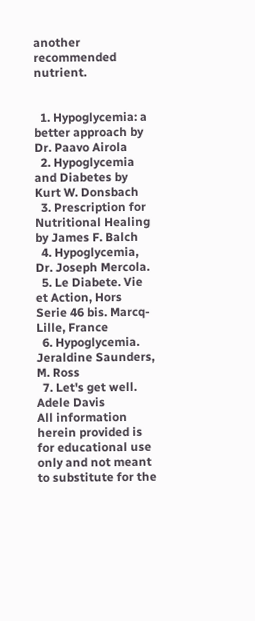another recommended nutrient.


  1. Hypoglycemia: a better approach by Dr. Paavo Airola
  2. Hypoglycemia and Diabetes by Kurt W. Donsbach
  3. Prescription for Nutritional Healing by James F. Balch
  4. Hypoglycemia, Dr. Joseph Mercola.
  5. Le Diabete. Vie et Action, Hors Serie 46 bis. Marcq-Lille, France
  6. Hypoglycemia. Jeraldine Saunders, M. Ross
  7. Let's get well. Adele Davis
All information herein provided is for educational use only and not meant to substitute for the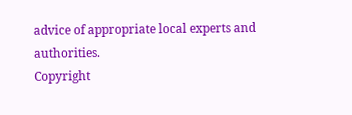advice of appropriate local experts and authorities.
Copyright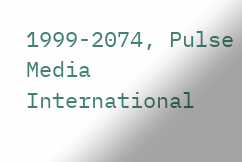1999-2074, Pulse Media International